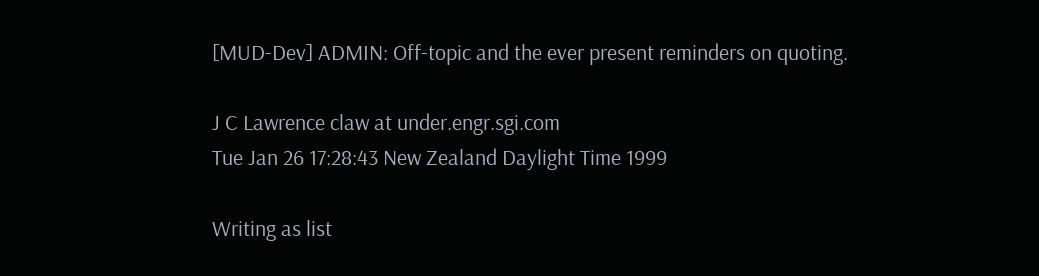[MUD-Dev] ADMIN: Off-topic and the ever present reminders on quoting.

J C Lawrence claw at under.engr.sgi.com
Tue Jan 26 17:28:43 New Zealand Daylight Time 1999

Writing as list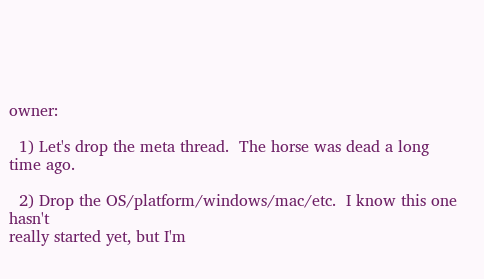owner:

  1) Let's drop the meta thread.  The horse was dead a long time ago.

  2) Drop the OS/platform/windows/mac/etc.  I know this one hasn't
really started yet, but I'm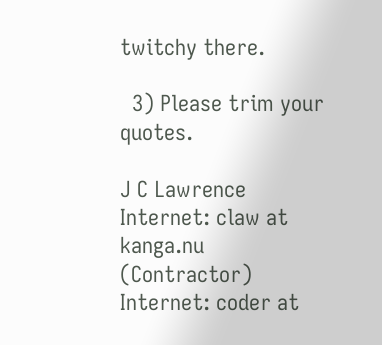twitchy there.

  3) Please trim your quotes.

J C Lawrence                              Internet: claw at kanga.nu
(Contractor)                             Internet: coder at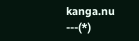kanga.nu
---(*)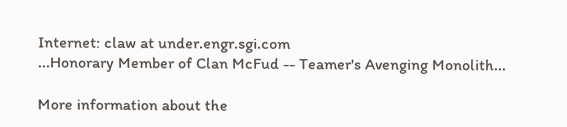Internet: claw at under.engr.sgi.com
...Honorary Member of Clan McFud -- Teamer's Avenging Monolith...

More information about the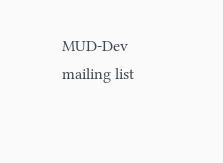MUD-Dev mailing list